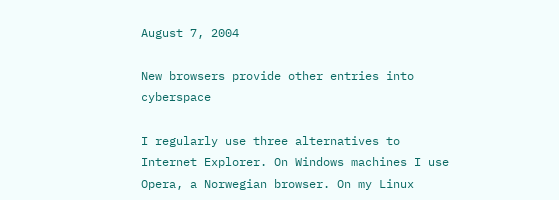August 7, 2004

New browsers provide other entries into cyberspace

I regularly use three alternatives to Internet Explorer. On Windows machines I use Opera, a Norwegian browser. On my Linux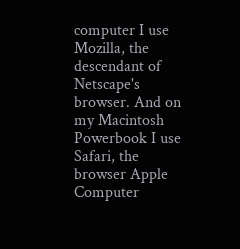computer I use Mozilla, the descendant of Netscape's browser. And on my Macintosh Powerbook I use Safari, the browser Apple Computer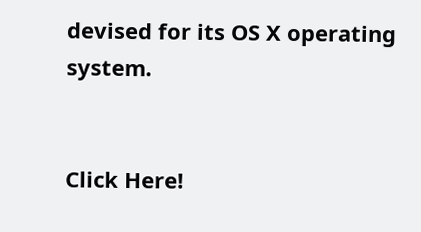devised for its OS X operating system.


Click Here!